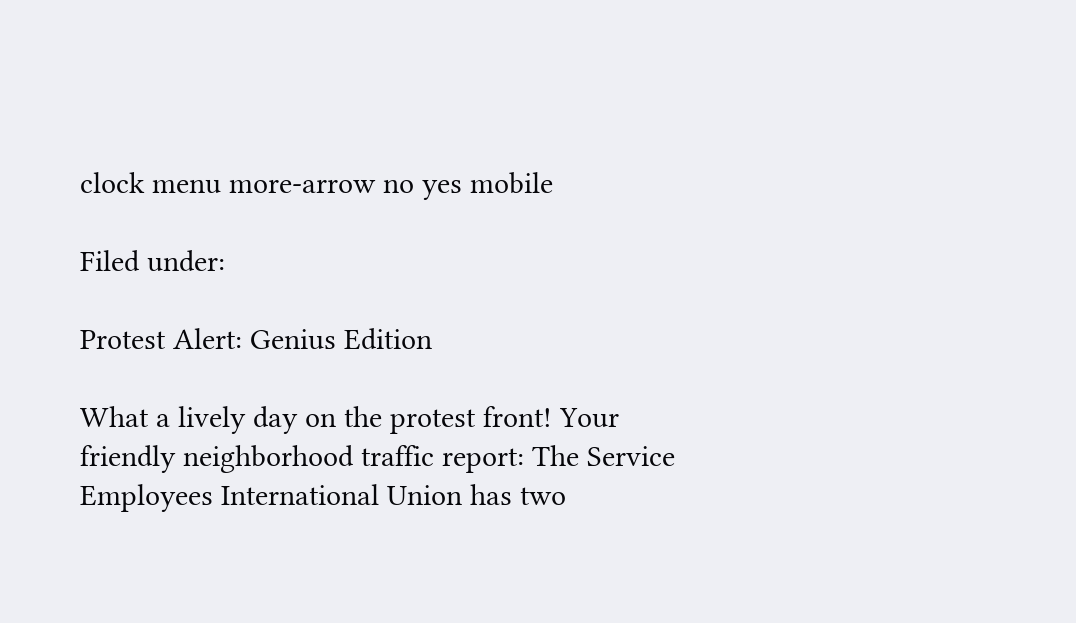clock menu more-arrow no yes mobile

Filed under:

Protest Alert: Genius Edition

What a lively day on the protest front! Your friendly neighborhood traffic report: The Service Employees International Union has two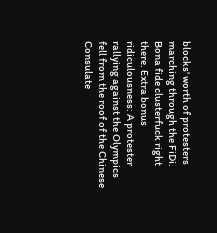blocks' worth of protesters marching through the FiDi. Bona fide clusterfuck right there. Extra bonus ridiculousness: A protester rallying against the Olympics fell from the roof of the Chinese Consulate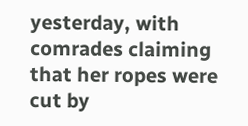yesterday, with comrades claiming that her ropes were cut by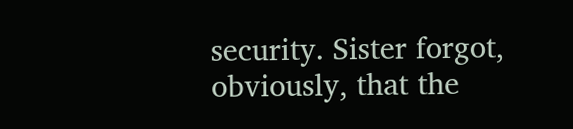security. Sister forgot, obviously, that the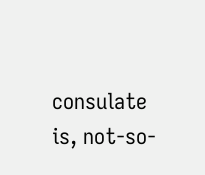consulate is, not-so-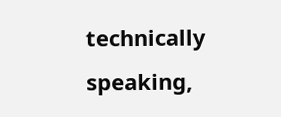technically speaking,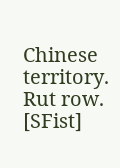Chinese territory. Rut row. [SFist]